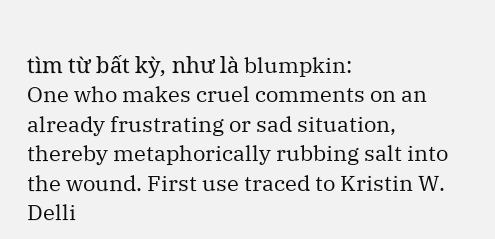tìm từ bất kỳ, như là blumpkin:
One who makes cruel comments on an already frustrating or sad situation, thereby metaphorically rubbing salt into the wound. First use traced to Kristin W. Delli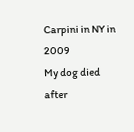Carpini in NY in 2009
My dog died after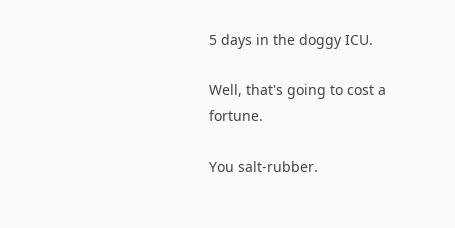5 days in the doggy ICU.

Well, that's going to cost a fortune.

You salt-rubber.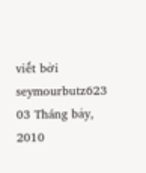viết bởi seymourbutz623 03 Tháng bảy, 2010